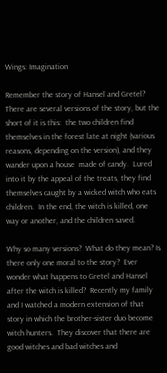Wings: Imagination

Remember the story of Hansel and Gretel?  There are several versions of the story, but the short of it is this:  the two children find themselves in the forest late at night (various reasons, depending on the version), and they wander upon a house  made of candy.  Lured into it by the appeal of the treats, they find themselves caught by a wicked witch who eats children.  In the end, the witch is killed, one way or another, and the children saved.

Why so many versions?  What do they mean? Is there only one moral to the story?  Ever wonder what happens to Gretel and Hansel after the witch is killed?  Recently my family and I watched a modern extension of that story in which the brother-sister duo become witch hunters.  They discover that there are good witches and bad witches and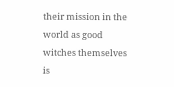their mission in the world as good witches themselves is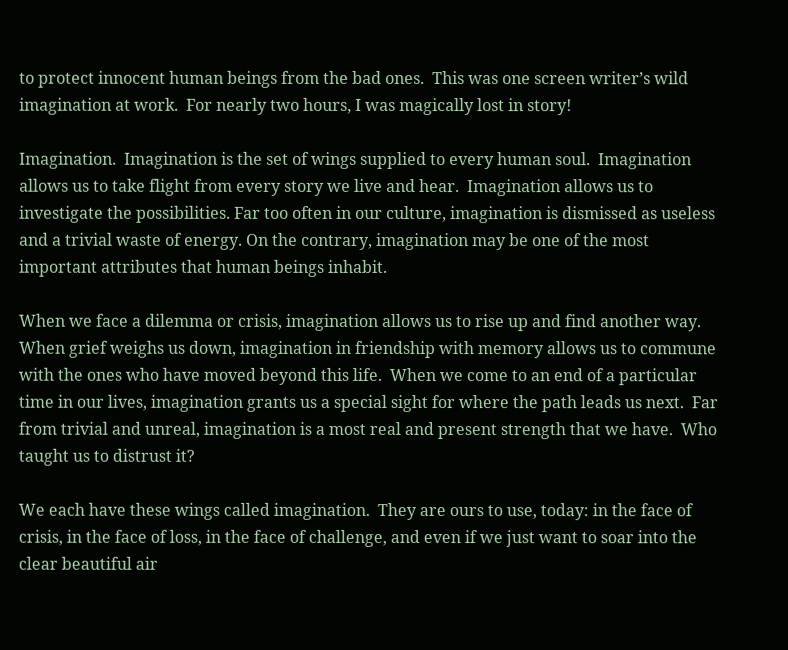to protect innocent human beings from the bad ones.  This was one screen writer’s wild imagination at work.  For nearly two hours, I was magically lost in story!

Imagination.  Imagination is the set of wings supplied to every human soul.  Imagination allows us to take flight from every story we live and hear.  Imagination allows us to investigate the possibilities. Far too often in our culture, imagination is dismissed as useless and a trivial waste of energy. On the contrary, imagination may be one of the most important attributes that human beings inhabit.

When we face a dilemma or crisis, imagination allows us to rise up and find another way. When grief weighs us down, imagination in friendship with memory allows us to commune with the ones who have moved beyond this life.  When we come to an end of a particular time in our lives, imagination grants us a special sight for where the path leads us next.  Far from trivial and unreal, imagination is a most real and present strength that we have.  Who taught us to distrust it?

We each have these wings called imagination.  They are ours to use, today: in the face of crisis, in the face of loss, in the face of challenge, and even if we just want to soar into the clear beautiful air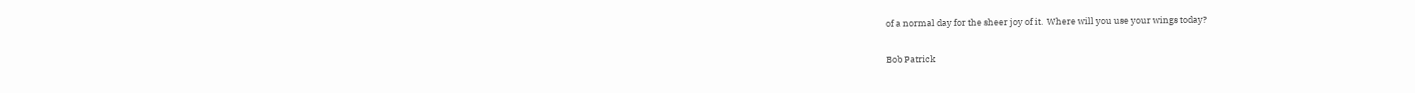of a normal day for the sheer joy of it.  Where will you use your wings today?

Bob Patrick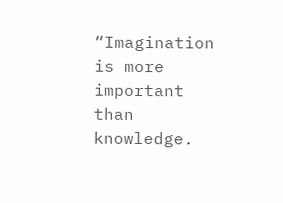“Imagination is more important than knowledge.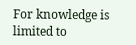For knowledge is limited to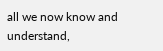all we now know and understand,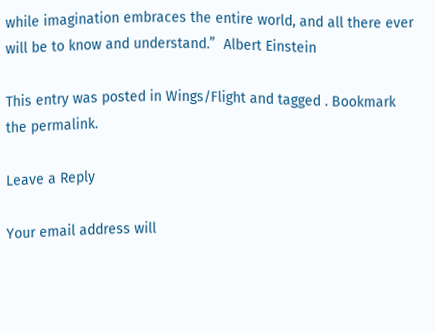while imagination embraces the entire world, and all there ever will be to know and understand.”  Albert Einstein

This entry was posted in Wings/Flight and tagged . Bookmark the permalink.

Leave a Reply

Your email address will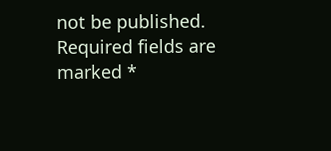not be published. Required fields are marked *